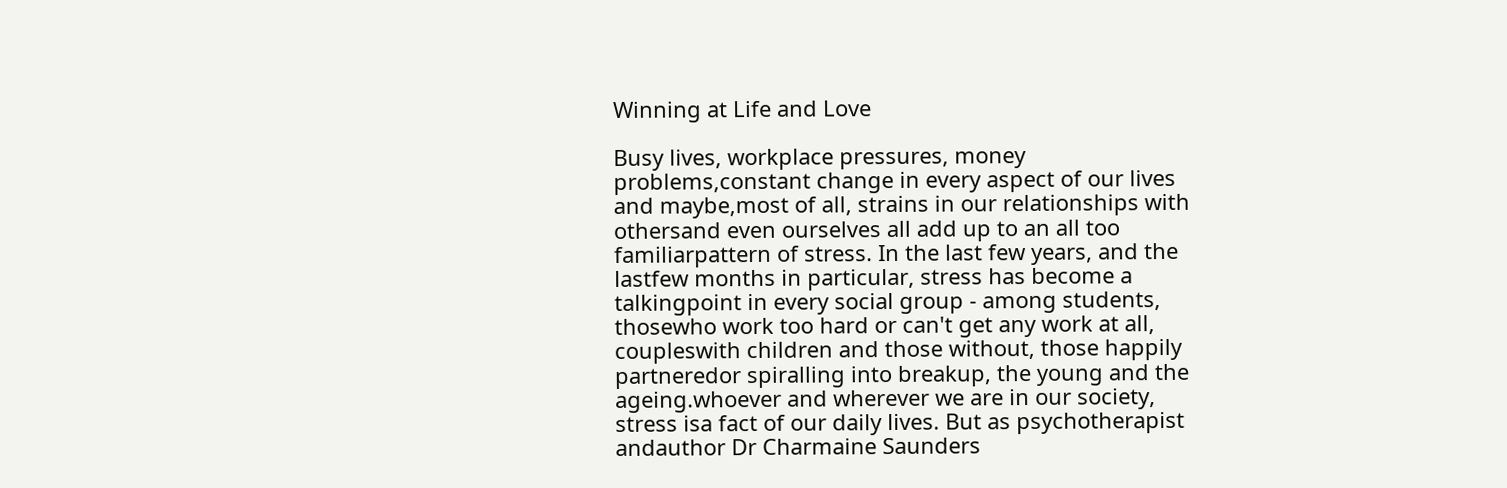Winning at Life and Love

Busy lives, workplace pressures, money problems,constant change in every aspect of our lives and maybe,most of all, strains in our relationships with othersand even ourselves all add up to an all too familiarpattern of stress. In the last few years, and the lastfew months in particular, stress has become a talkingpoint in every social group - among students, thosewho work too hard or can't get any work at all, coupleswith children and those without, those happily partneredor spiralling into breakup, the young and the ageing.whoever and wherever we are in our society, stress isa fact of our daily lives. But as psychotherapist andauthor Dr Charmaine Saunders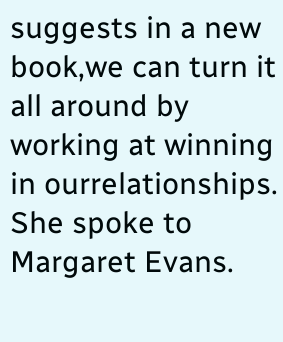suggests in a new book,we can turn it all around by working at winning in ourrelationships. She spoke to Margaret Evans.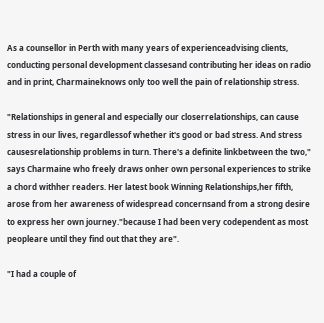As a counsellor in Perth with many years of experienceadvising clients, conducting personal development classesand contributing her ideas on radio and in print, Charmaineknows only too well the pain of relationship stress.

"Relationships in general and especially our closerrelationships, can cause stress in our lives, regardlessof whether it's good or bad stress. And stress causesrelationship problems in turn. There's a definite linkbetween the two," says Charmaine who freely draws onher own personal experiences to strike a chord withher readers. Her latest book Winning Relationships,her fifth, arose from her awareness of widespread concernsand from a strong desire to express her own journey."because I had been very codependent as most peopleare until they find out that they are".

"I had a couple of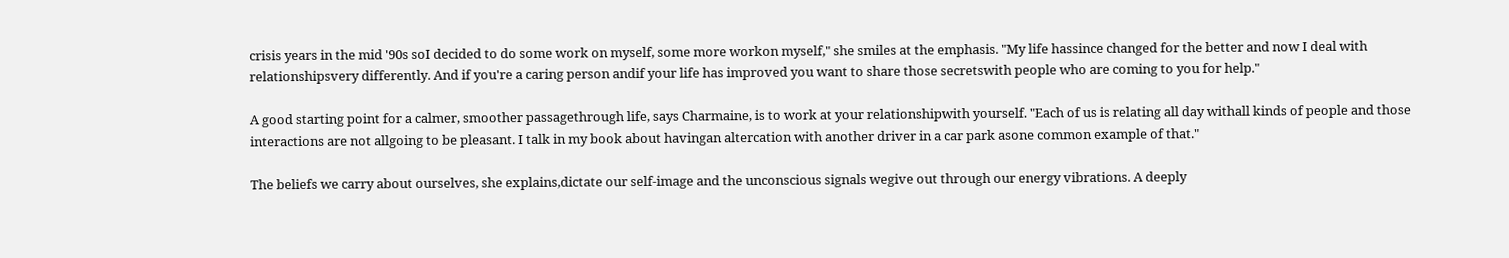crisis years in the mid '90s soI decided to do some work on myself, some more workon myself," she smiles at the emphasis. "My life hassince changed for the better and now I deal with relationshipsvery differently. And if you're a caring person andif your life has improved you want to share those secretswith people who are coming to you for help."

A good starting point for a calmer, smoother passagethrough life, says Charmaine, is to work at your relationshipwith yourself. "Each of us is relating all day withall kinds of people and those interactions are not allgoing to be pleasant. I talk in my book about havingan altercation with another driver in a car park asone common example of that."

The beliefs we carry about ourselves, she explains,dictate our self-image and the unconscious signals wegive out through our energy vibrations. A deeply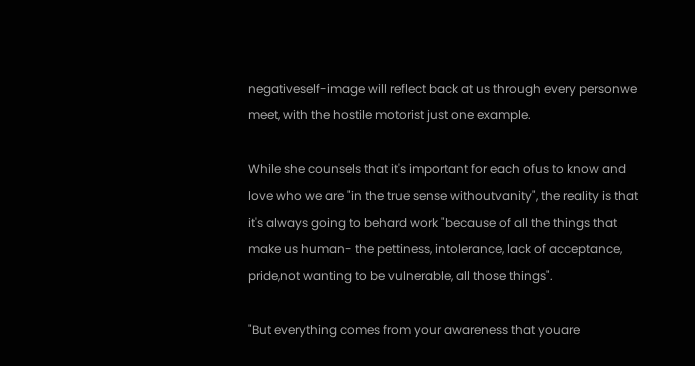negativeself-image will reflect back at us through every personwe meet, with the hostile motorist just one example.

While she counsels that it's important for each ofus to know and love who we are "in the true sense withoutvanity", the reality is that it's always going to behard work "because of all the things that make us human- the pettiness, intolerance, lack of acceptance, pride,not wanting to be vulnerable, all those things".

"But everything comes from your awareness that youare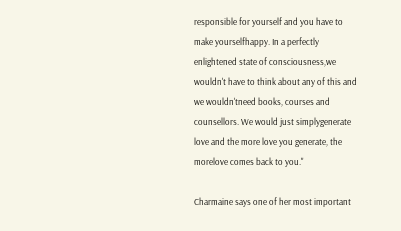responsible for yourself and you have to make yourselfhappy. In a perfectly enlightened state of consciousness,we wouldn't have to think about any of this and we wouldn'tneed books, courses and counsellors. We would just simplygenerate love and the more love you generate, the morelove comes back to you."

Charmaine says one of her most important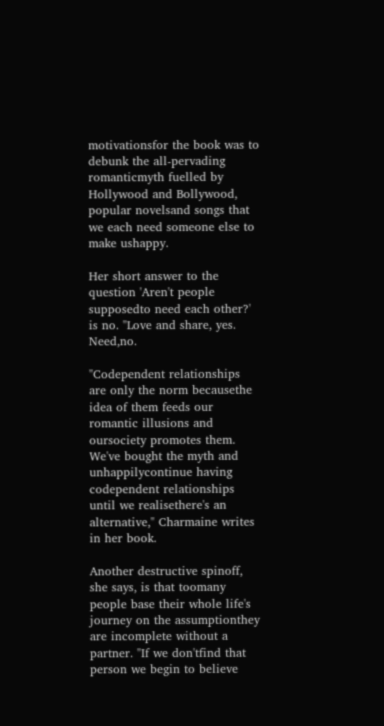motivationsfor the book was to debunk the all-pervading romanticmyth fuelled by Hollywood and Bollywood, popular novelsand songs that we each need someone else to make ushappy.

Her short answer to the question 'Aren't people supposedto need each other?' is no. "Love and share, yes. Need,no.

"Codependent relationships are only the norm becausethe idea of them feeds our romantic illusions and oursociety promotes them. We've bought the myth and unhappilycontinue having codependent relationships until we realisethere's an alternative," Charmaine writes in her book.

Another destructive spinoff, she says, is that toomany people base their whole life's journey on the assumptionthey are incomplete without a partner. "If we don'tfind that person we begin to believe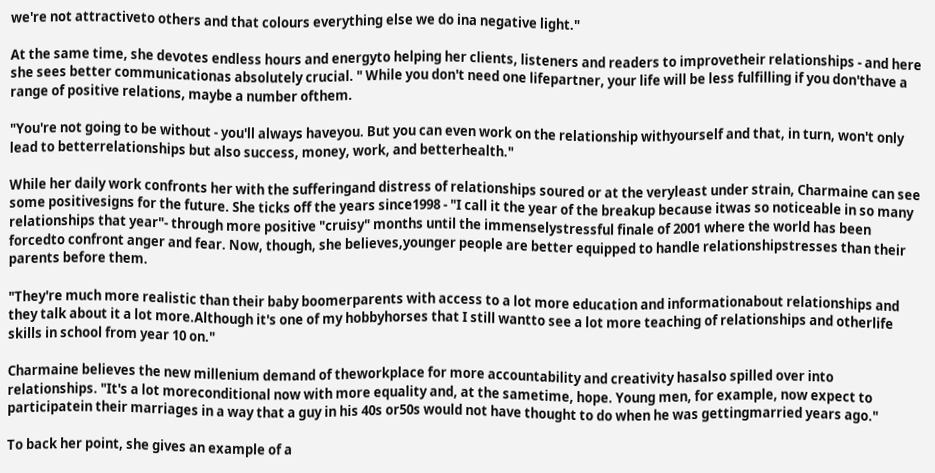we're not attractiveto others and that colours everything else we do ina negative light."

At the same time, she devotes endless hours and energyto helping her clients, listeners and readers to improvetheir relationships - and here she sees better communicationas absolutely crucial. " While you don't need one lifepartner, your life will be less fulfilling if you don'thave a range of positive relations, maybe a number ofthem.

"You're not going to be without - you'll always haveyou. But you can even work on the relationship withyourself and that, in turn, won't only lead to betterrelationships but also success, money, work, and betterhealth."

While her daily work confronts her with the sufferingand distress of relationships soured or at the veryleast under strain, Charmaine can see some positivesigns for the future. She ticks off the years since1998 - "I call it the year of the breakup because itwas so noticeable in so many relationships that year"- through more positive "cruisy" months until the immenselystressful finale of 2001 where the world has been forcedto confront anger and fear. Now, though, she believes,younger people are better equipped to handle relationshipstresses than their parents before them.

"They're much more realistic than their baby boomerparents with access to a lot more education and informationabout relationships and they talk about it a lot more.Although it's one of my hobbyhorses that I still wantto see a lot more teaching of relationships and otherlife skills in school from year 10 on."

Charmaine believes the new millenium demand of theworkplace for more accountability and creativity hasalso spilled over into relationships. "It's a lot moreconditional now with more equality and, at the sametime, hope. Young men, for example, now expect to participatein their marriages in a way that a guy in his 40s or50s would not have thought to do when he was gettingmarried years ago."

To back her point, she gives an example of a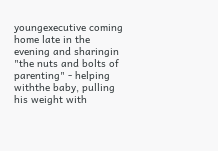youngexecutive coming home late in the evening and sharingin "the nuts and bolts of parenting" - helping withthe baby, pulling his weight with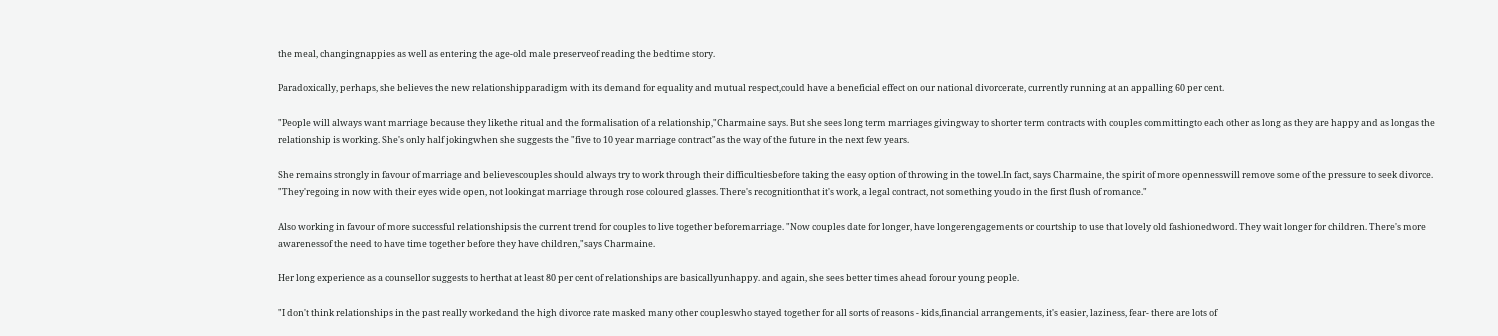the meal, changingnappies as well as entering the age-old male preserveof reading the bedtime story.

Paradoxically, perhaps, she believes the new relationshipparadigm with its demand for equality and mutual respect,could have a beneficial effect on our national divorcerate, currently running at an appalling 60 per cent.

"People will always want marriage because they likethe ritual and the formalisation of a relationship,"Charmaine says. But she sees long term marriages givingway to shorter term contracts with couples committingto each other as long as they are happy and as longas the relationship is working. She's only half jokingwhen she suggests the "five to 10 year marriage contract"as the way of the future in the next few years.

She remains strongly in favour of marriage and believescouples should always try to work through their difficultiesbefore taking the easy option of throwing in the towel.In fact, says Charmaine, the spirit of more opennesswill remove some of the pressure to seek divorce. "They'regoing in now with their eyes wide open, not lookingat marriage through rose coloured glasses. There's recognitionthat it's work, a legal contract, not something youdo in the first flush of romance."

Also working in favour of more successful relationshipsis the current trend for couples to live together beforemarriage. "Now couples date for longer, have longerengagements or courtship to use that lovely old fashionedword. They wait longer for children. There's more awarenessof the need to have time together before they have children,"says Charmaine.

Her long experience as a counsellor suggests to herthat at least 80 per cent of relationships are basicallyunhappy. and again, she sees better times ahead forour young people.

"I don't think relationships in the past really workedand the high divorce rate masked many other coupleswho stayed together for all sorts of reasons - kids,financial arrangements, it's easier, laziness, fear- there are lots of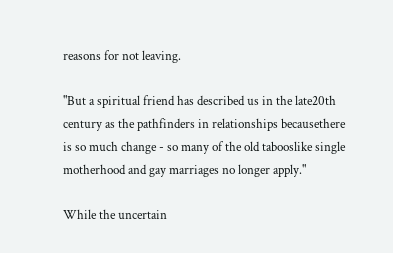reasons for not leaving.

"But a spiritual friend has described us in the late20th century as the pathfinders in relationships becausethere is so much change - so many of the old tabooslike single motherhood and gay marriages no longer apply."

While the uncertain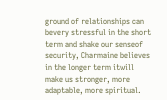ground of relationships can bevery stressful in the short term and shake our senseof security, Charmaine believes in the longer term itwill make us stronger, more adaptable, more spiritual.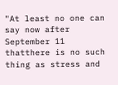"At least no one can say now after September 11 thatthere is no such thing as stress and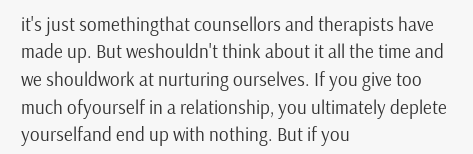it's just somethingthat counsellors and therapists have made up. But weshouldn't think about it all the time and we shouldwork at nurturing ourselves. If you give too much ofyourself in a relationship, you ultimately deplete yourselfand end up with nothing. But if you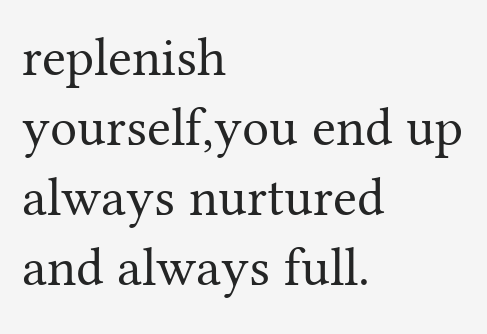replenish yourself,you end up always nurtured and always full.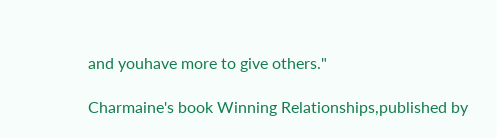and youhave more to give others."

Charmaine's book Winning Relationships,published by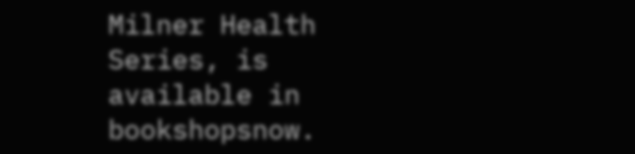Milner Health Series, is available in bookshopsnow.